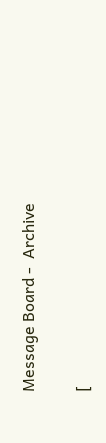Message Board -  Archive

[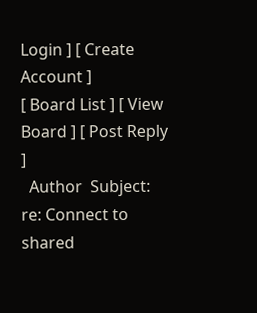Login ] [ Create Account ]
[ Board List ] [ View Board ] [ Post Reply ]
  Author  Subject: re: Connect to shared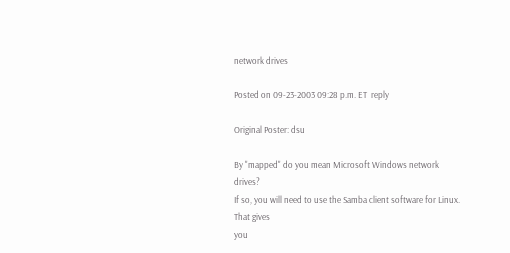network drives

Posted on 09-23-2003 09:28 p.m. ET  reply

Original Poster: dsu

By "mapped" do you mean Microsoft Windows network drives?
If so, you will need to use the Samba client software for Linux. That gives
you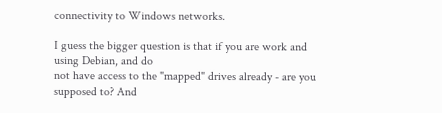connectivity to Windows networks.

I guess the bigger question is that if you are work and using Debian, and do
not have access to the "mapped" drives already - are you supposed to? And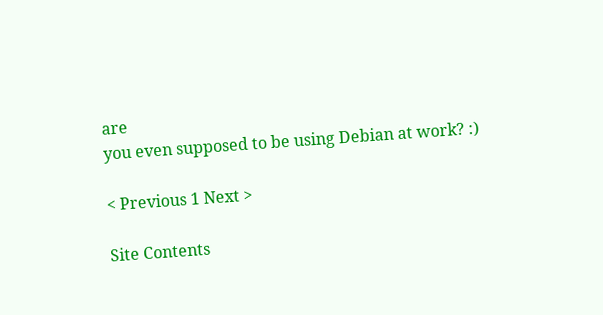are
you even supposed to be using Debian at work? :)

< Previous 1 Next >

Site Contents